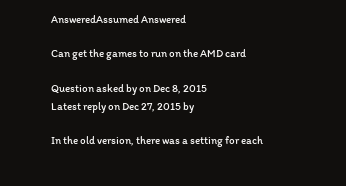AnsweredAssumed Answered

Can get the games to run on the AMD card

Question asked by on Dec 8, 2015
Latest reply on Dec 27, 2015 by

In the old version, there was a setting for each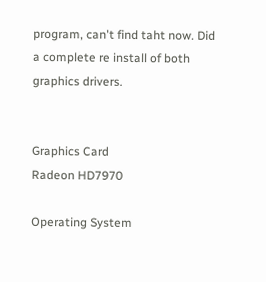program, can't find taht now. Did a complete re install of both graphics drivers.


Graphics Card
Radeon HD7970

Operating System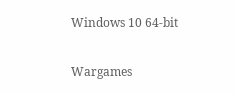Windows 10 64-bit

Wargames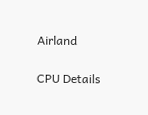Airland

CPU Details